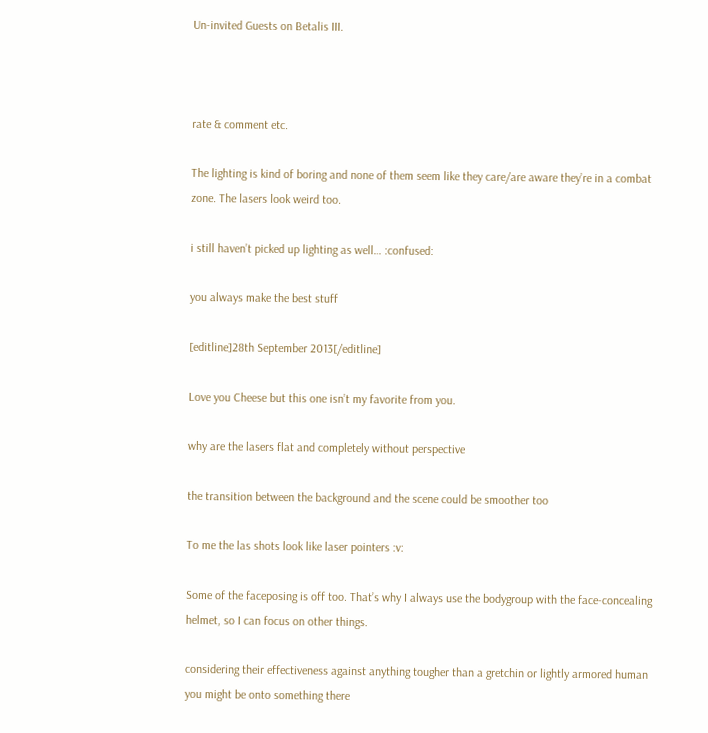Un-invited Guests on Betalis III.



rate & comment etc.

The lighting is kind of boring and none of them seem like they care/are aware they’re in a combat zone. The lasers look weird too.

i still haven’t picked up lighting as well… :confused:

you always make the best stuff

[editline]28th September 2013[/editline]

Love you Cheese but this one isn’t my favorite from you.

why are the lasers flat and completely without perspective

the transition between the background and the scene could be smoother too

To me the las shots look like laser pointers :v:

Some of the faceposing is off too. That’s why I always use the bodygroup with the face-concealing helmet, so I can focus on other things.

considering their effectiveness against anything tougher than a gretchin or lightly armored human you might be onto something there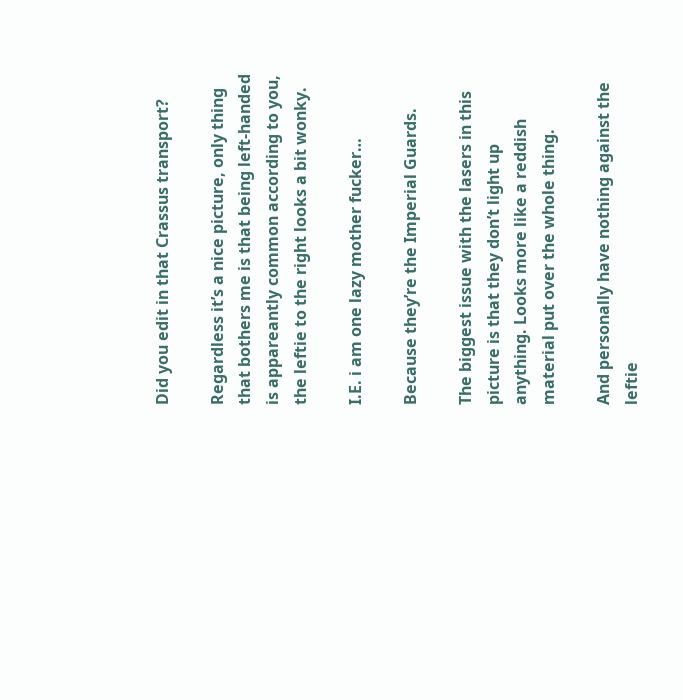Did you edit in that Crassus transport?

Regardless it’s a nice picture, only thing that bothers me is that being left-handed is appareantly common according to you, the leftie to the right looks a bit wonky.

I.E. i am one lazy mother fucker…

Because they’re the Imperial Guards.

The biggest issue with the lasers in this picture is that they don’t light up anything. Looks more like a reddish material put over the whole thing.

And personally have nothing against the leftie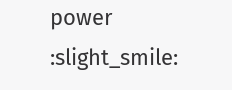power :slight_smile: